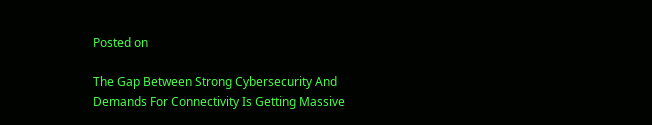Posted on

The Gap Between Strong Cybersecurity And Demands For Connectivity Is Getting Massive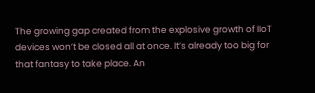The growing gap created from the explosive growth of IIoT devices won’t be closed all at once. It’s already too big for that fantasy to take place. An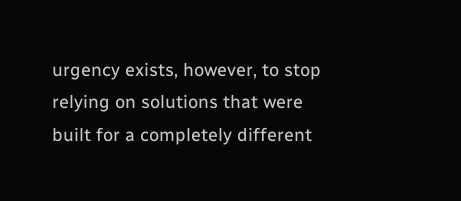urgency exists, however, to stop relying on solutions that were built for a completely different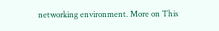networking environment. More on This